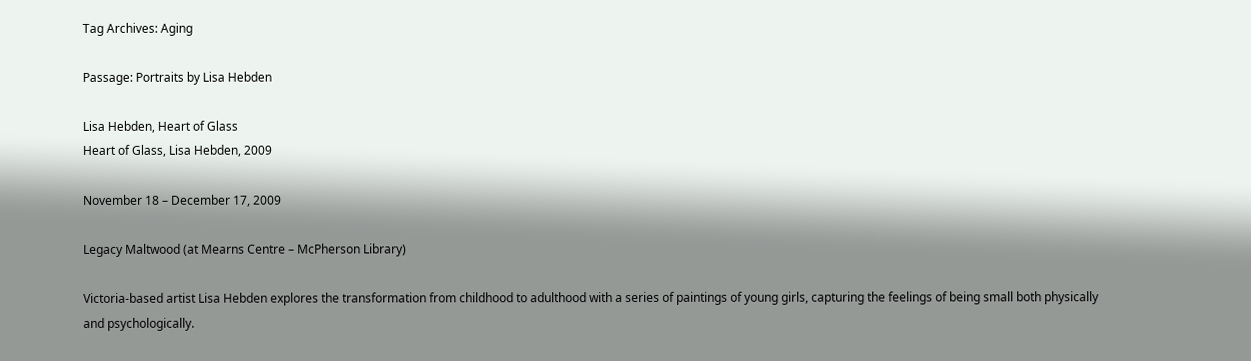Tag Archives: Aging

Passage: Portraits by Lisa Hebden

Lisa Hebden, Heart of Glass
Heart of Glass, Lisa Hebden, 2009

November 18 – December 17, 2009

Legacy Maltwood (at Mearns Centre – McPherson Library)

Victoria-based artist Lisa Hebden explores the transformation from childhood to adulthood with a series of paintings of young girls, capturing the feelings of being small both physically and psychologically.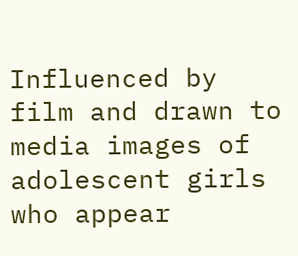Influenced by film and drawn to media images of adolescent girls who appear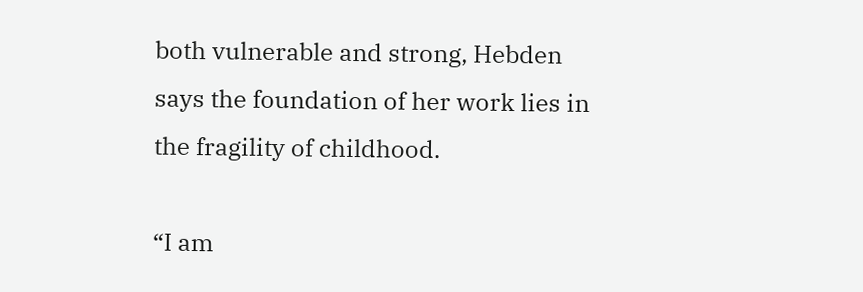both vulnerable and strong, Hebden says the foundation of her work lies in the fragility of childhood.

“I am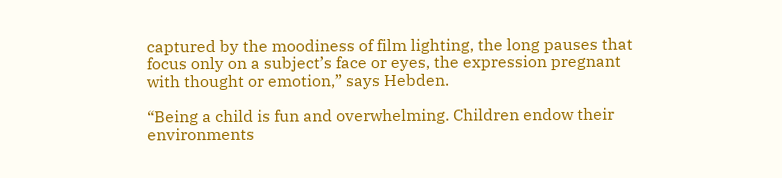captured by the moodiness of film lighting, the long pauses that focus only on a subject’s face or eyes, the expression pregnant with thought or emotion,” says Hebden.

“Being a child is fun and overwhelming. Children endow their environments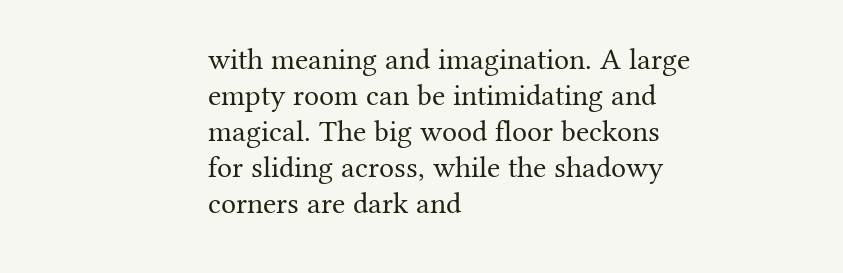with meaning and imagination. A large empty room can be intimidating and magical. The big wood floor beckons for sliding across, while the shadowy corners are dark and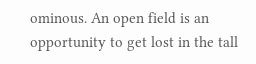ominous. An open field is an opportunity to get lost in the tall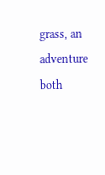grass, an adventure both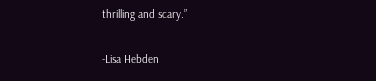thrilling and scary.”

-Lisa Hebden